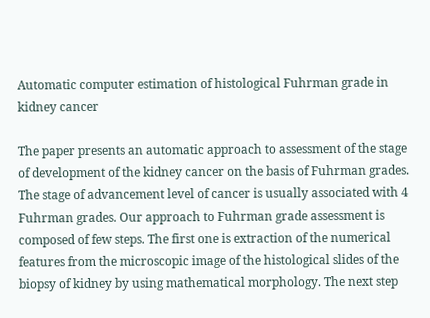Automatic computer estimation of histological Fuhrman grade in kidney cancer

The paper presents an automatic approach to assessment of the stage of development of the kidney cancer on the basis of Fuhrman grades. The stage of advancement level of cancer is usually associated with 4 Fuhrman grades. Our approach to Fuhrman grade assessment is composed of few steps. The first one is extraction of the numerical features from the microscopic image of the histological slides of the biopsy of kidney by using mathematical morphology. The next step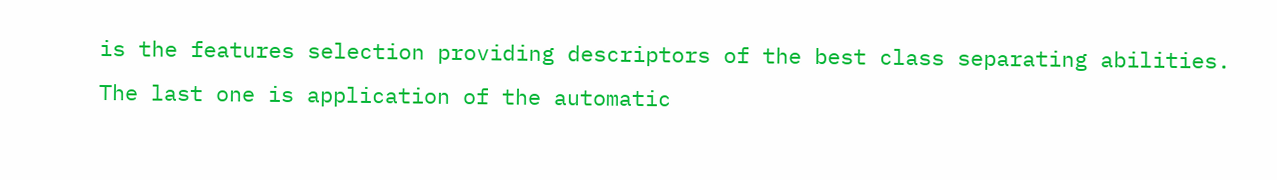is the features selection providing descriptors of the best class separating abilities. The last one is application of the automatic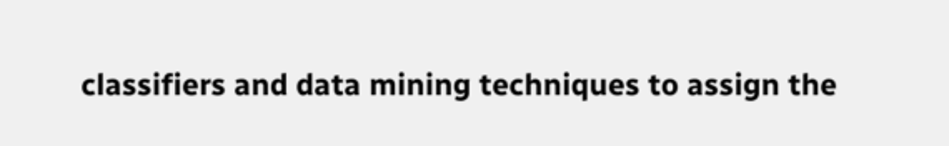classifiers and data mining techniques to assign the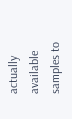actually available samples to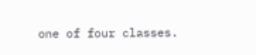one of four classes.